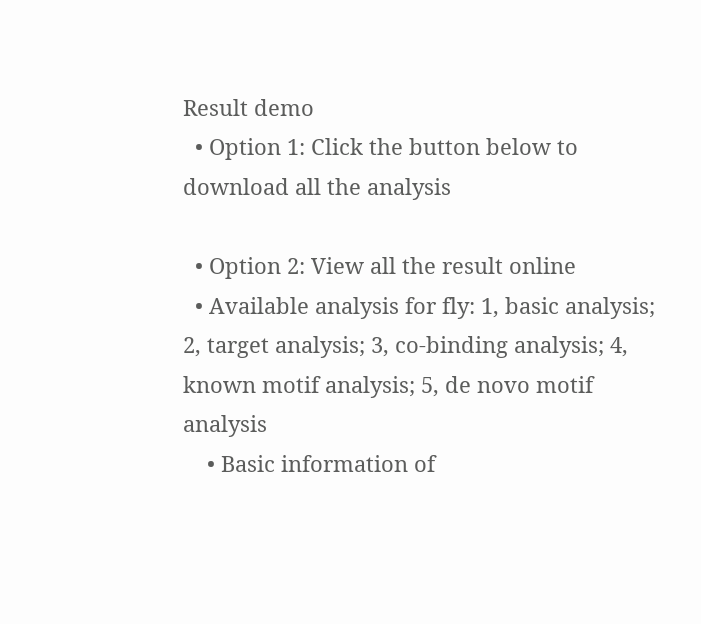Result demo
  • Option 1: Click the button below to download all the analysis

  • Option 2: View all the result online
  • Available analysis for fly: 1, basic analysis; 2, target analysis; 3, co-binding analysis; 4, known motif analysis; 5, de novo motif analysis
    • Basic information of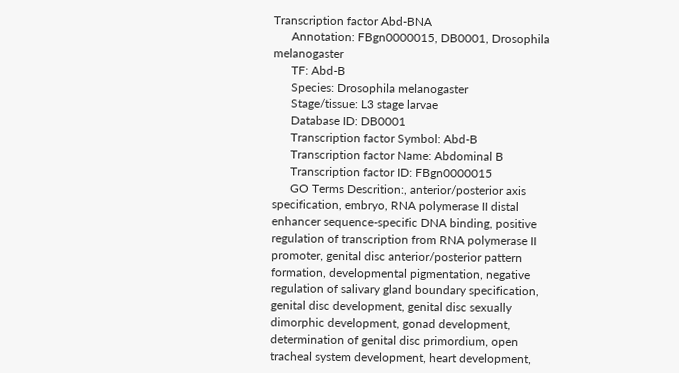Transcription factor Abd-BNA
      Annotation: FBgn0000015, DB0001, Drosophila melanogaster
      TF: Abd-B
      Species: Drosophila melanogaster
      Stage/tissue: L3 stage larvae
      Database ID: DB0001
      Transcription factor Symbol: Abd-B
      Transcription factor Name: Abdominal B
      Transcription factor ID: FBgn0000015
      GO Terms Descrition:, anterior/posterior axis specification, embryo, RNA polymerase II distal enhancer sequence-specific DNA binding, positive regulation of transcription from RNA polymerase II promoter, genital disc anterior/posterior pattern formation, developmental pigmentation, negative regulation of salivary gland boundary specification, genital disc development, genital disc sexually dimorphic development, gonad development, determination of genital disc primordium, open tracheal system development, heart development,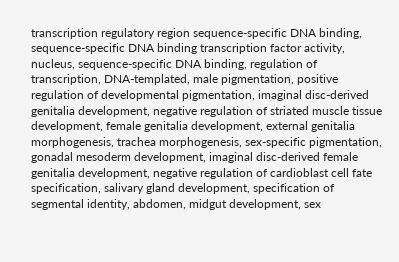transcription regulatory region sequence-specific DNA binding, sequence-specific DNA binding transcription factor activity, nucleus, sequence-specific DNA binding, regulation of transcription, DNA-templated, male pigmentation, positive regulation of developmental pigmentation, imaginal disc-derived genitalia development, negative regulation of striated muscle tissue development, female genitalia development, external genitalia morphogenesis, trachea morphogenesis, sex-specific pigmentation, gonadal mesoderm development, imaginal disc-derived female genitalia development, negative regulation of cardioblast cell fate specification, salivary gland development, specification of segmental identity, abdomen, midgut development, sex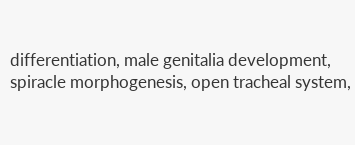differentiation, male genitalia development, spiracle morphogenesis, open tracheal system,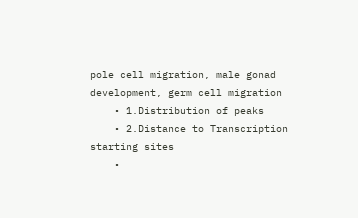pole cell migration, male gonad development, germ cell migration
    • 1.Distribution of peaks
    • 2.Distance to Transcription starting sites
    •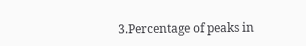3.Percentage of peaks in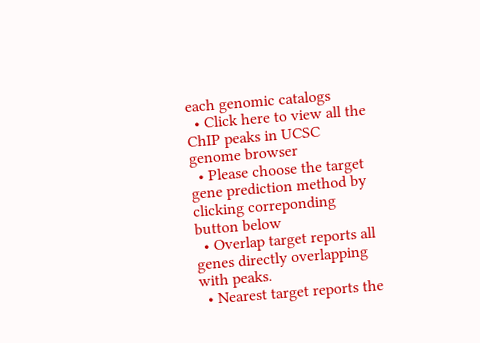each genomic catalogs
  • Click here to view all the ChIP peaks in UCSC genome browser
  • Please choose the target gene prediction method by clicking correponding button below
  • Overlap target reports all genes directly overlapping with peaks.
  • Nearest target reports the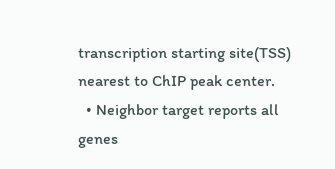transcription starting site(TSS) nearest to ChIP peak center.
  • Neighbor target reports all genes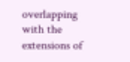overlapping with the extensions of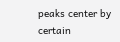peaks center by certain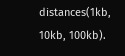distances(1kb, 10kb, 100kb).